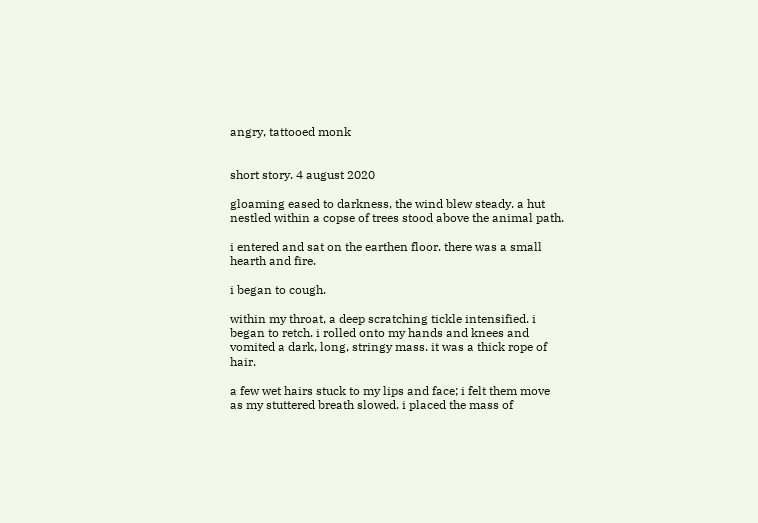angry, tattooed monk


short story. 4 august 2020

gloaming eased to darkness, the wind blew steady. a hut nestled within a copse of trees stood above the animal path.

i entered and sat on the earthen floor. there was a small hearth and fire.

i began to cough.

within my throat, a deep scratching tickle intensified. i began to retch. i rolled onto my hands and knees and vomited a dark, long, stringy mass. it was a thick rope of hair.

a few wet hairs stuck to my lips and face; i felt them move as my stuttered breath slowed. i placed the mass of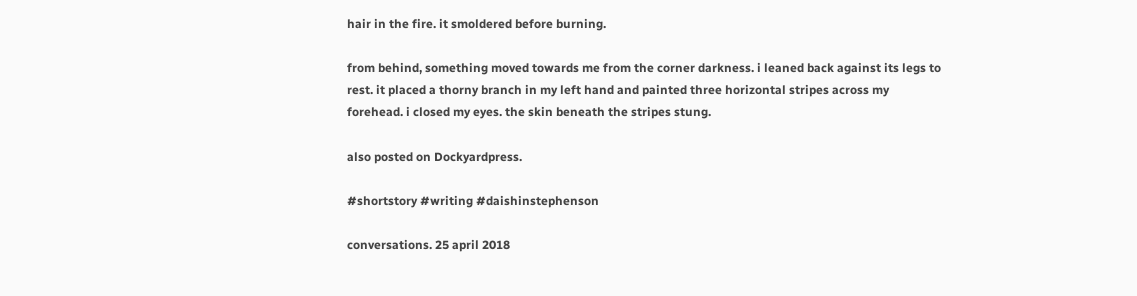hair in the fire. it smoldered before burning.

from behind, something moved towards me from the corner darkness. i leaned back against its legs to rest. it placed a thorny branch in my left hand and painted three horizontal stripes across my forehead. i closed my eyes. the skin beneath the stripes stung.

also posted on Dockyardpress.

#shortstory #writing #daishinstephenson

conversations. 25 april 2018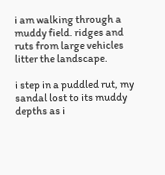i am walking through a muddy field. ridges and ruts from large vehicles litter the landscape.

i step in a puddled rut, my sandal lost to its muddy depths as i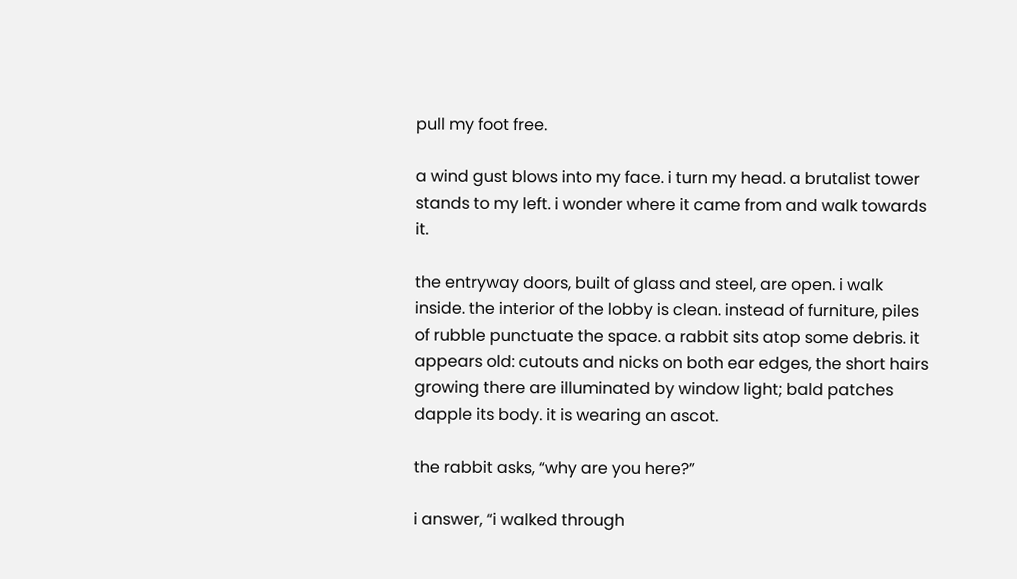pull my foot free.

a wind gust blows into my face. i turn my head. a brutalist tower stands to my left. i wonder where it came from and walk towards it.

the entryway doors, built of glass and steel, are open. i walk inside. the interior of the lobby is clean. instead of furniture, piles of rubble punctuate the space. a rabbit sits atop some debris. it appears old: cutouts and nicks on both ear edges, the short hairs growing there are illuminated by window light; bald patches dapple its body. it is wearing an ascot.

the rabbit asks, “why are you here?”

i answer, “i walked through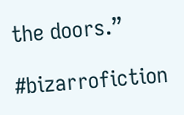the doors.”

#bizarrofiction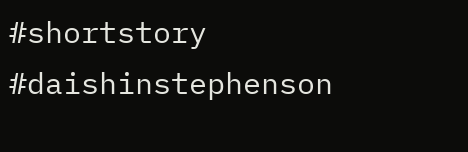#shortstory #daishinstephenson